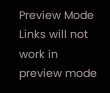Preview Mode Links will not work in preview mode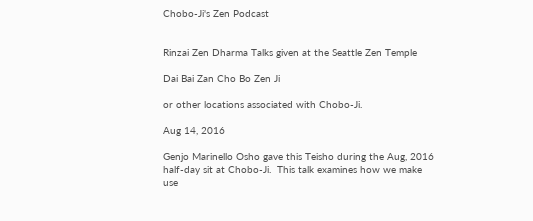Chobo-Ji's Zen Podcast


Rinzai Zen Dharma Talks given at the Seattle Zen Temple

Dai Bai Zan Cho Bo Zen Ji

or other locations associated with Chobo-Ji.

Aug 14, 2016

Genjo Marinello Osho gave this Teisho during the Aug, 2016 half-day sit at Chobo-Ji.  This talk examines how we make use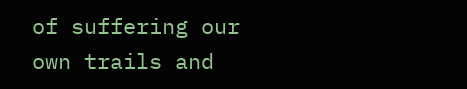of suffering our own trails and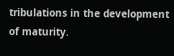tribulations in the development of maturity.